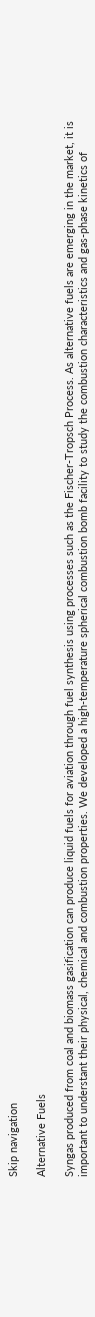Skip navigation

Alternative Fuels

Syngas produced from coal and biomass gasification can produce liquid fuels for aviation through fuel synthesis using processes such as the Fischer-Tropsch Process. As alternative fuels are emerging in the market, it is important to understant their physical, chemical and combustion properties. We developed a high-temperature spherical combustion bomb facility to study the combustion characteristics and gas-phase kinetics of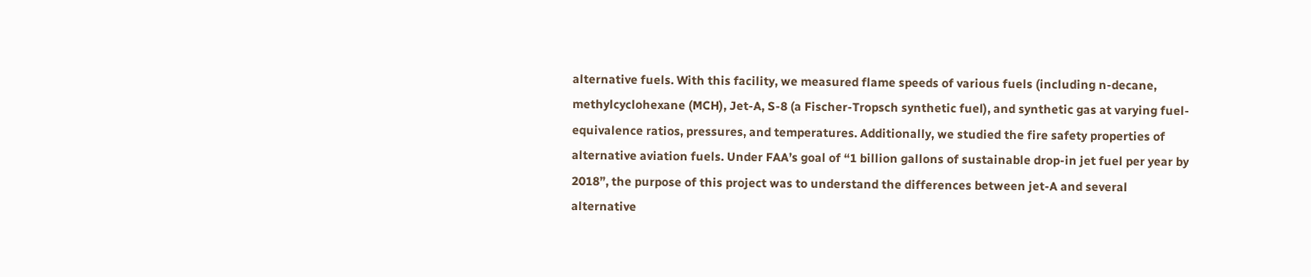alternative fuels. With this facility, we measured flame speeds of various fuels (including n-decane, methylcyclohexane (MCH), Jet-A, S-8 (a Fischer-Tropsch synthetic fuel), and synthetic gas at varying fuel-equivalence ratios, pressures, and temperatures. Additionally, we studied the fire safety properties of alternative aviation fuels. Under FAA’s goal of “1 billion gallons of sustainable drop-in jet fuel per year by 2018”, the purpose of this project was to understand the differences between jet-A and several alternative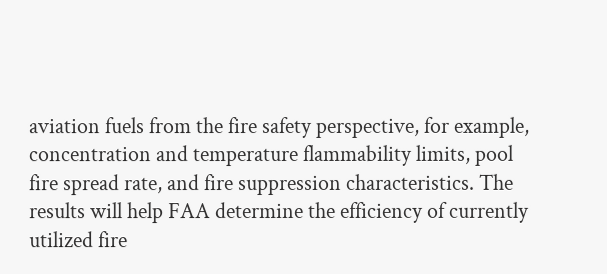aviation fuels from the fire safety perspective, for example, concentration and temperature flammability limits, pool fire spread rate, and fire suppression characteristics. The results will help FAA determine the efficiency of currently utilized fire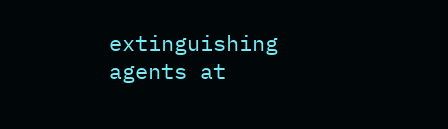extinguishing agents at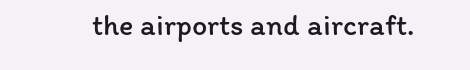the airports and aircraft.